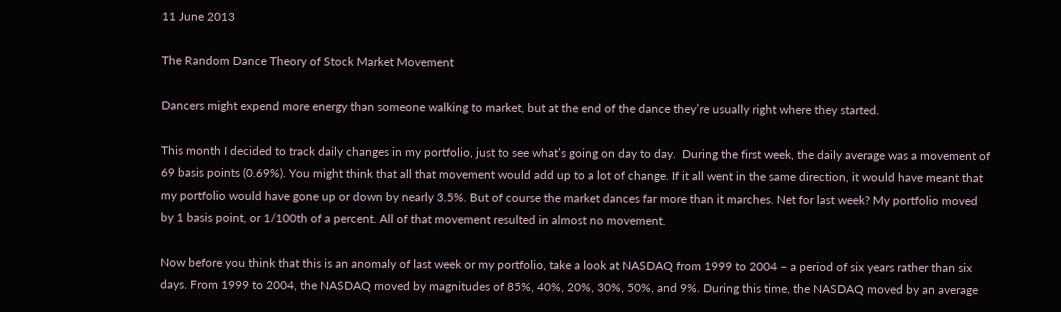11 June 2013

The Random Dance Theory of Stock Market Movement

Dancers might expend more energy than someone walking to market, but at the end of the dance they’re usually right where they started.

This month I decided to track daily changes in my portfolio, just to see what’s going on day to day.  During the first week, the daily average was a movement of 69 basis points (0.69%). You might think that all that movement would add up to a lot of change. If it all went in the same direction, it would have meant that my portfolio would have gone up or down by nearly 3.5%. But of course the market dances far more than it marches. Net for last week? My portfolio moved by 1 basis point, or 1/100th of a percent. All of that movement resulted in almost no movement.

Now before you think that this is an anomaly of last week or my portfolio, take a look at NASDAQ from 1999 to 2004 – a period of six years rather than six days. From 1999 to 2004, the NASDAQ moved by magnitudes of 85%, 40%, 20%, 30%, 50%, and 9%. During this time, the NASDAQ moved by an average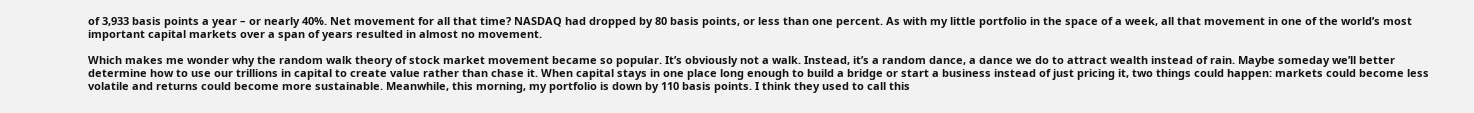of 3,933 basis points a year – or nearly 40%. Net movement for all that time? NASDAQ had dropped by 80 basis points, or less than one percent. As with my little portfolio in the space of a week, all that movement in one of the world’s most important capital markets over a span of years resulted in almost no movement.

Which makes me wonder why the random walk theory of stock market movement became so popular. It’s obviously not a walk. Instead, it’s a random dance, a dance we do to attract wealth instead of rain. Maybe someday we’ll better determine how to use our trillions in capital to create value rather than chase it. When capital stays in one place long enough to build a bridge or start a business instead of just pricing it, two things could happen: markets could become less volatile and returns could become more sustainable. Meanwhile, this morning, my portfolio is down by 110 basis points. I think they used to call this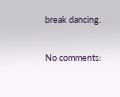break dancing.

No comments: